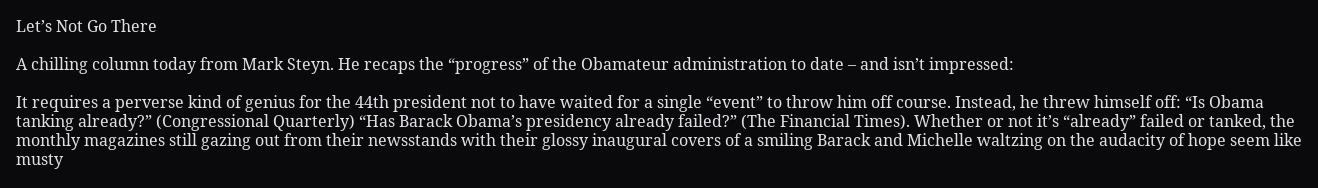Let’s Not Go There

A chilling column today from Mark Steyn. He recaps the “progress” of the Obamateur administration to date – and isn’t impressed:

It requires a perverse kind of genius for the 44th president not to have waited for a single “event” to throw him off course. Instead, he threw himself off: “Is Obama tanking already?” (Congressional Quarterly) “Has Barack Obama’s presidency already failed?” (The Financial Times). Whether or not it’s “already” failed or tanked, the monthly magazines still gazing out from their newsstands with their glossy inaugural covers of a smiling Barack and Michelle waltzing on the audacity of hope seem like musty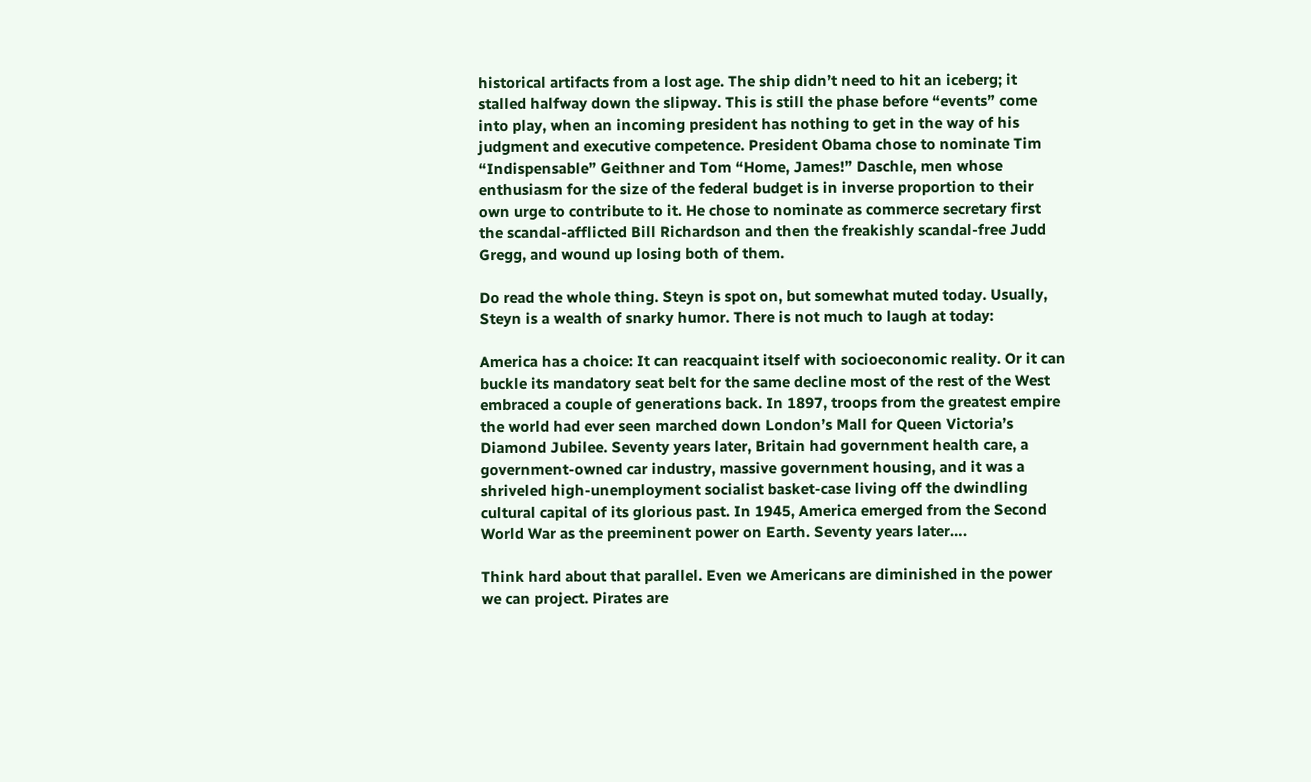historical artifacts from a lost age. The ship didn’t need to hit an iceberg; it stalled halfway down the slipway. This is still the phase before “events” come into play, when an incoming president has nothing to get in the way of his judgment and executive competence. President Obama chose to nominate Tim “Indispensable” Geithner and Tom “Home, James!” Daschle, men whose enthusiasm for the size of the federal budget is in inverse proportion to their own urge to contribute to it. He chose to nominate as commerce secretary first the scandal-afflicted Bill Richardson and then the freakishly scandal-free Judd Gregg, and wound up losing both of them.

Do read the whole thing. Steyn is spot on, but somewhat muted today. Usually, Steyn is a wealth of snarky humor. There is not much to laugh at today:

America has a choice: It can reacquaint itself with socioeconomic reality. Or it can buckle its mandatory seat belt for the same decline most of the rest of the West embraced a couple of generations back. In 1897, troops from the greatest empire the world had ever seen marched down London’s Mall for Queen Victoria’s Diamond Jubilee. Seventy years later, Britain had government health care, a government-owned car industry, massive government housing, and it was a shriveled high-unemployment socialist basket-case living off the dwindling cultural capital of its glorious past. In 1945, America emerged from the Second World War as the preeminent power on Earth. Seventy years later….

Think hard about that parallel. Even we Americans are diminished in the power we can project. Pirates are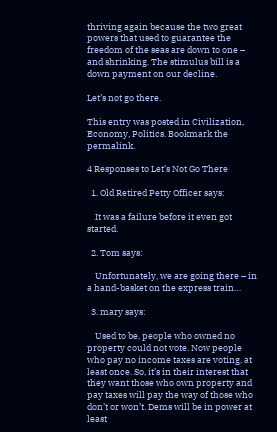thriving again because the two great powers that used to guarantee the freedom of the seas are down to one – and shrinking. The stimulus bill is a down payment on our decline.

Let’s not go there.

This entry was posted in Civilization, Economy, Politics. Bookmark the permalink.

4 Responses to Let’s Not Go There

  1. Old Retired Petty Officer says:

    It was a failure before it even got started.

  2. Tom says:

    Unfortunately, we are going there – in a hand-basket on the express train…

  3. mary says:

    Used to be, people who owned no property could not vote. Now people who pay no income taxes are voting, at least once. So, it’s in their interest that they want those who own property and pay taxes will pay the way of those who don’t or won’t. Dems will be in power at least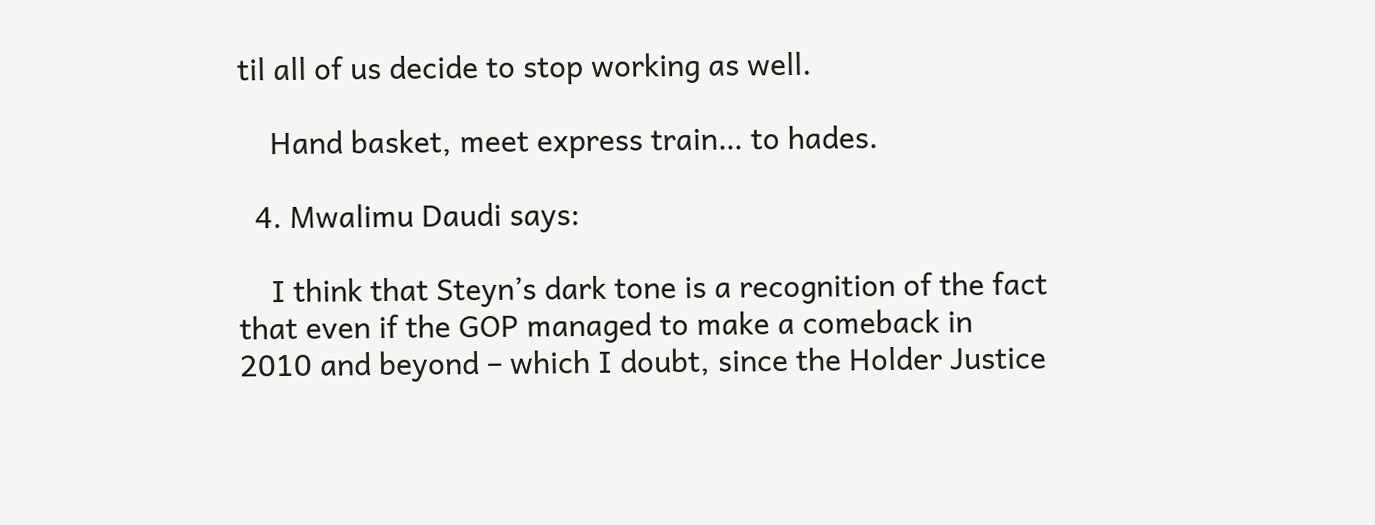til all of us decide to stop working as well.

    Hand basket, meet express train… to hades.

  4. Mwalimu Daudi says:

    I think that Steyn’s dark tone is a recognition of the fact that even if the GOP managed to make a comeback in 2010 and beyond – which I doubt, since the Holder Justice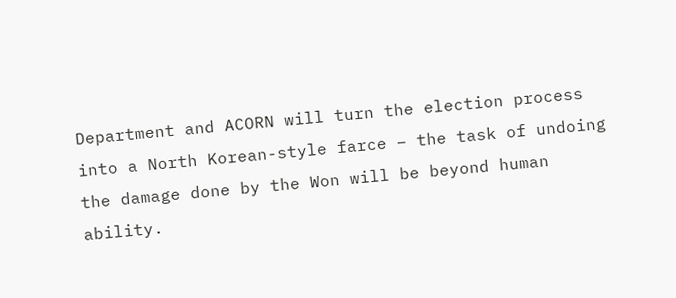Department and ACORN will turn the election process into a North Korean-style farce – the task of undoing the damage done by the Won will be beyond human ability.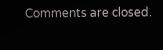Comments are closed.